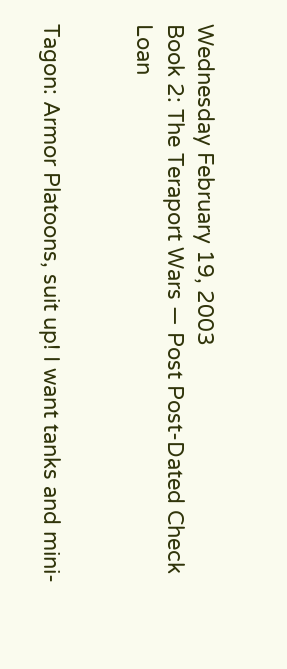Wednesday February 19, 2003
Book 2: The Teraport Wars — Post Post-Dated Check Loan


Tagon: Armor Platoons, suit up! I want tanks and mini-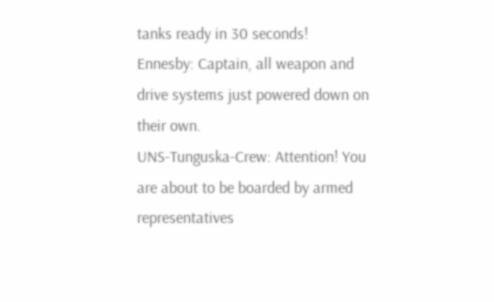tanks ready in 30 seconds!
Ennesby: Captain, all weapon and drive systems just powered down on their own.
UNS-Tunguska-Crew: Attention! You are about to be boarded by armed representatives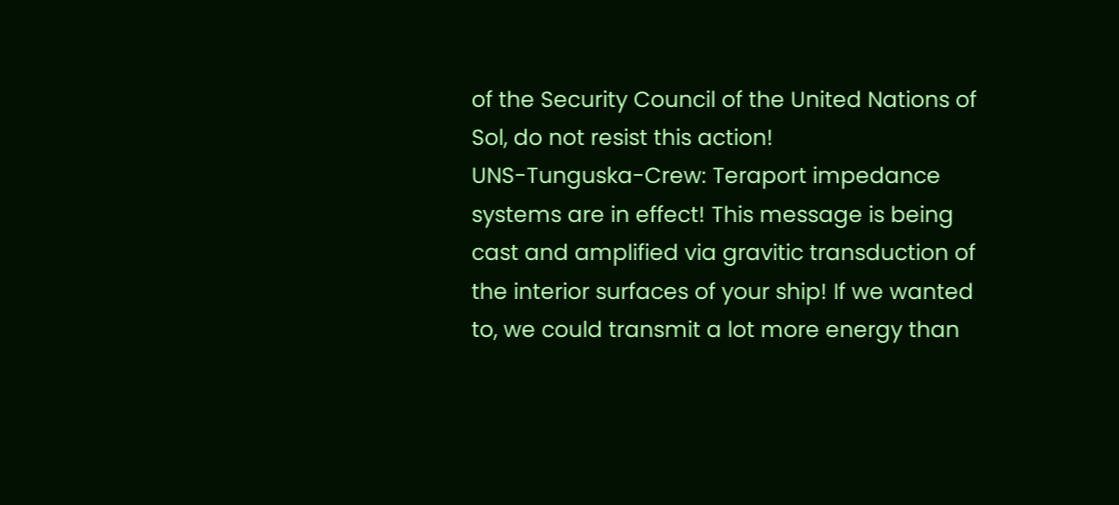of the Security Council of the United Nations of Sol, do not resist this action!
UNS-Tunguska-Crew: Teraport impedance systems are in effect! This message is being cast and amplified via gravitic transduction of the interior surfaces of your ship! If we wanted to, we could transmit a lot more energy than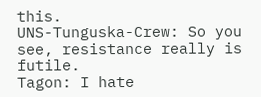this.
UNS-Tunguska-Crew: So you see, resistance really is futile.
Tagon: I hate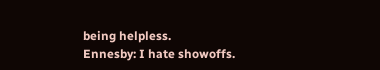being helpless.
Ennesby: I hate showoffs.